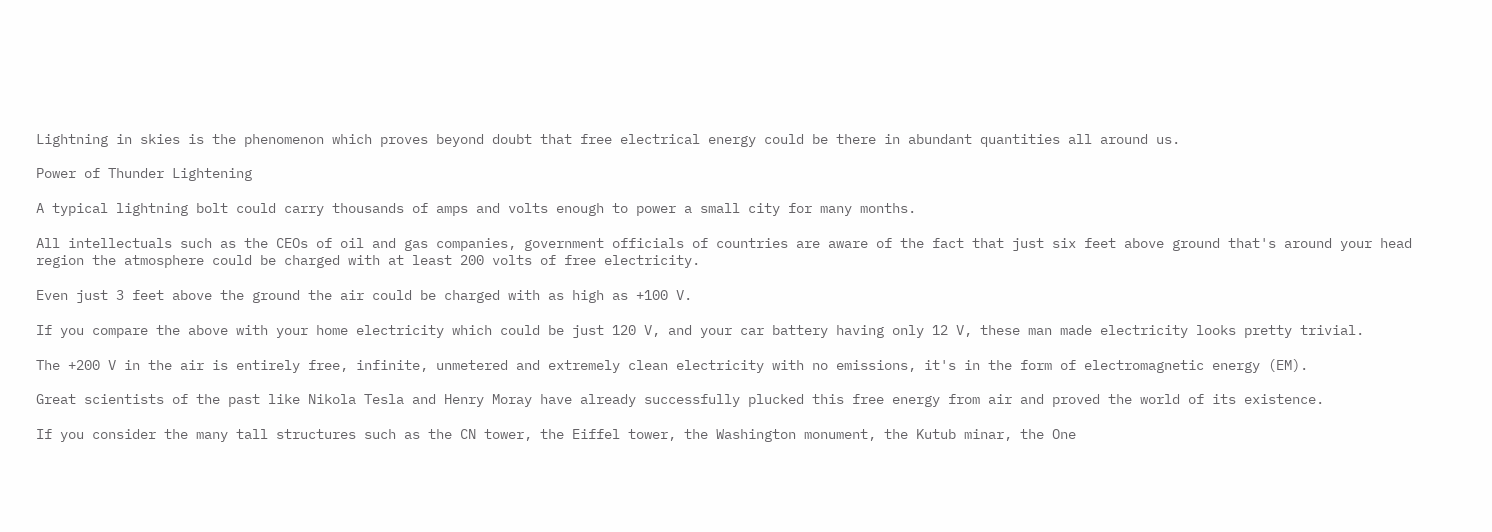Lightning in skies is the phenomenon which proves beyond doubt that free electrical energy could be there in abundant quantities all around us.

Power of Thunder Lightening

A typical lightning bolt could carry thousands of amps and volts enough to power a small city for many months.

All intellectuals such as the CEOs of oil and gas companies, government officials of countries are aware of the fact that just six feet above ground that's around your head region the atmosphere could be charged with at least 200 volts of free electricity.

Even just 3 feet above the ground the air could be charged with as high as +100 V.

If you compare the above with your home electricity which could be just 120 V, and your car battery having only 12 V, these man made electricity looks pretty trivial.

The +200 V in the air is entirely free, infinite, unmetered and extremely clean electricity with no emissions, it's in the form of electromagnetic energy (EM).

Great scientists of the past like Nikola Tesla and Henry Moray have already successfully plucked this free energy from air and proved the world of its existence.

If you consider the many tall structures such as the CN tower, the Eiffel tower, the Washington monument, the Kutub minar, the One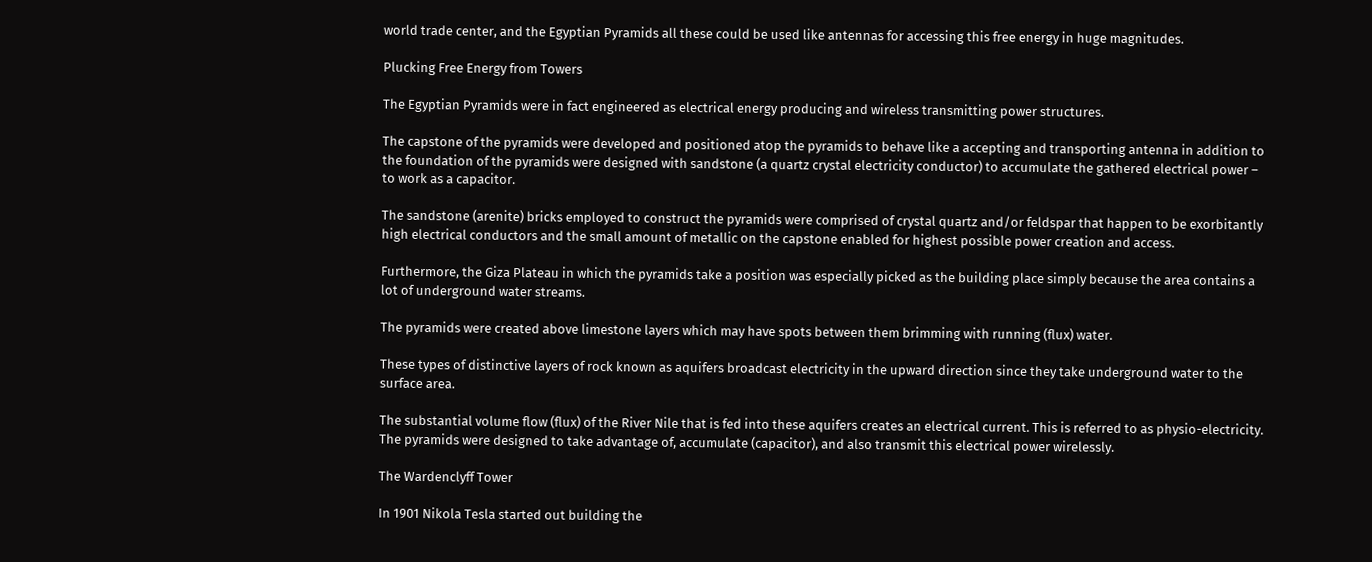world trade center, and the Egyptian Pyramids all these could be used like antennas for accessing this free energy in huge magnitudes.

Plucking Free Energy from Towers

The Egyptian Pyramids were in fact engineered as electrical energy producing and wireless transmitting power structures.

The capstone of the pyramids were developed and positioned atop the pyramids to behave like a accepting and transporting antenna in addition to the foundation of the pyramids were designed with sandstone (a quartz crystal electricity conductor) to accumulate the gathered electrical power – to work as a capacitor.

The sandstone (arenite) bricks employed to construct the pyramids were comprised of crystal quartz and/or feldspar that happen to be exorbitantly high electrical conductors and the small amount of metallic on the capstone enabled for highest possible power creation and access.

Furthermore, the Giza Plateau in which the pyramids take a position was especially picked as the building place simply because the area contains a lot of underground water streams.

The pyramids were created above limestone layers which may have spots between them brimming with running (flux) water.

These types of distinctive layers of rock known as aquifers broadcast electricity in the upward direction since they take underground water to the surface area.

The substantial volume flow (flux) of the River Nile that is fed into these aquifers creates an electrical current. This is referred to as physio-electricity. The pyramids were designed to take advantage of, accumulate (capacitor), and also transmit this electrical power wirelessly.

The Wardenclyff Tower

In 1901 Nikola Tesla started out building the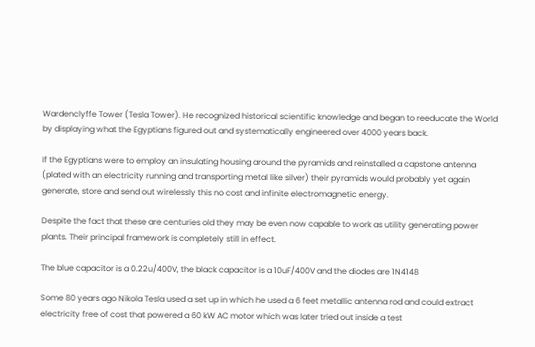Wardenclyffe Tower (Tesla Tower). He recognized historical scientific knowledge and began to reeducate the World by displaying what the Egyptians figured out and systematically engineered over 4000 years back.

If the Egyptians were to employ an insulating housing around the pyramids and reinstalled a capstone antenna (plated with an electricity running and transporting metal like silver) their pyramids would probably yet again generate, store and send out wirelessly this no cost and infinite electromagnetic energy.

Despite the fact that these are centuries old they may be even now capable to work as utility generating power plants. Their principal framework is completely still in effect.

The blue capacitor is a 0.22u/400V, the black capacitor is a 10uF/400V and the diodes are 1N4148

Some 80 years ago Nikola Tesla used a set up in which he used a 6 feet metallic antenna rod and could extract electricity free of cost that powered a 60 kW AC motor which was later tried out inside a test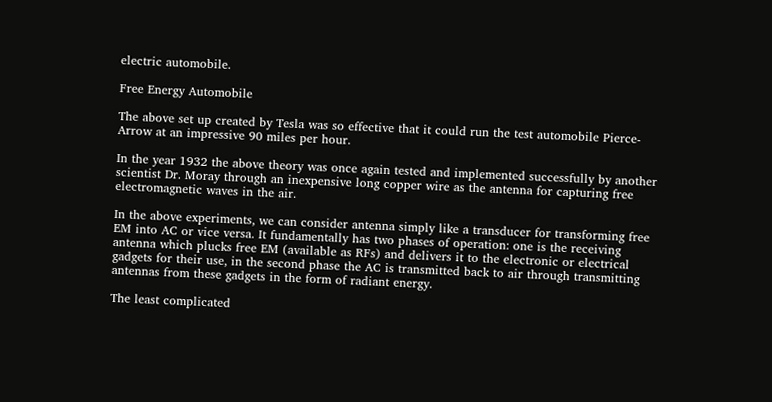electric automobile.

Free Energy Automobile

The above set up created by Tesla was so effective that it could run the test automobile Pierce-Arrow at an impressive 90 miles per hour.

In the year 1932 the above theory was once again tested and implemented successfully by another scientist Dr. Moray through an inexpensive long copper wire as the antenna for capturing free electromagnetic waves in the air.

In the above experiments, we can consider antenna simply like a transducer for transforming free EM into AC or vice versa. It fundamentally has two phases of operation: one is the receiving antenna which plucks free EM (available as RFs) and delivers it to the electronic or electrical gadgets for their use, in the second phase the AC is transmitted back to air through transmitting antennas from these gadgets in the form of radiant energy.

The least complicated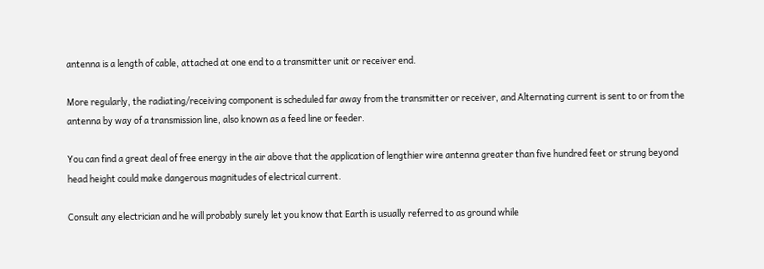antenna is a length of cable, attached at one end to a transmitter unit or receiver end.

More regularly, the radiating/receiving component is scheduled far away from the transmitter or receiver, and Alternating current is sent to or from the antenna by way of a transmission line, also known as a feed line or feeder.

You can find a great deal of free energy in the air above that the application of lengthier wire antenna greater than five hundred feet or strung beyond head height could make dangerous magnitudes of electrical current.

Consult any electrician and he will probably surely let you know that Earth is usually referred to as ground while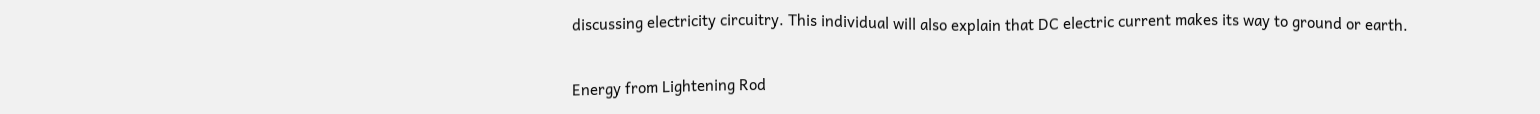discussing electricity circuitry. This individual will also explain that DC electric current makes its way to ground or earth.

Energy from Lightening Rod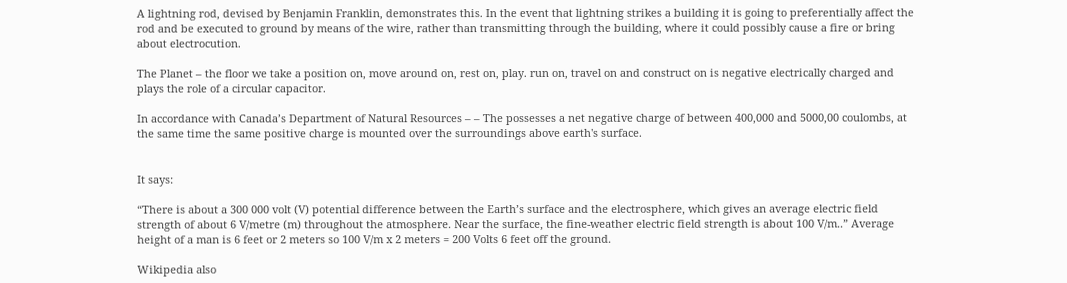A lightning rod, devised by Benjamin Franklin, demonstrates this. In the event that lightning strikes a building it is going to preferentially affect the rod and be executed to ground by means of the wire, rather than transmitting through the building, where it could possibly cause a fire or bring about electrocution.

The Planet – the floor we take a position on, move around on, rest on, play. run on, travel on and construct on is negative electrically charged and plays the role of a circular capacitor.

In accordance with Canada’s Department of Natural Resources – – The possesses a net negative charge of between 400,000 and 5000,00 coulombs, at the same time the same positive charge is mounted over the surroundings above earth's surface.


It says:

“There is about a 300 000 volt (V) potential difference between the Earth’s surface and the electrosphere, which gives an average electric field strength of about 6 V/metre (m) throughout the atmosphere. Near the surface, the fine-weather electric field strength is about 100 V/m..” Average height of a man is 6 feet or 2 meters so 100 V/m x 2 meters = 200 Volts 6 feet off the ground.

Wikipedia also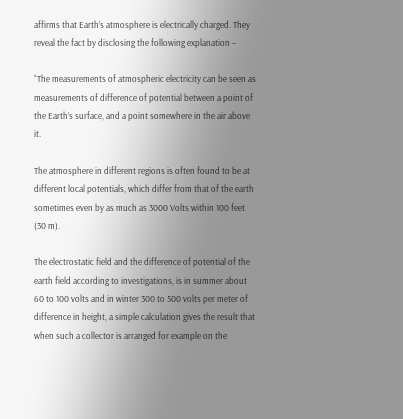affirms that Earth’s atmosphere is electrically charged. They reveal the fact by disclosing the following explanation –

“The measurements of atmospheric electricity can be seen as measurements of difference of potential between a point of the Earth’s surface, and a point somewhere in the air above it.

The atmosphere in different regions is often found to be at different local potentials, which differ from that of the earth sometimes even by as much as 3000 Volts within 100 feet (30 m).

The electrostatic field and the difference of potential of the earth field according to investigations, is in summer about 60 to 100 volts and in winter 300 to 500 volts per meter of difference in height, a simple calculation gives the result that when such a collector is arranged for example on the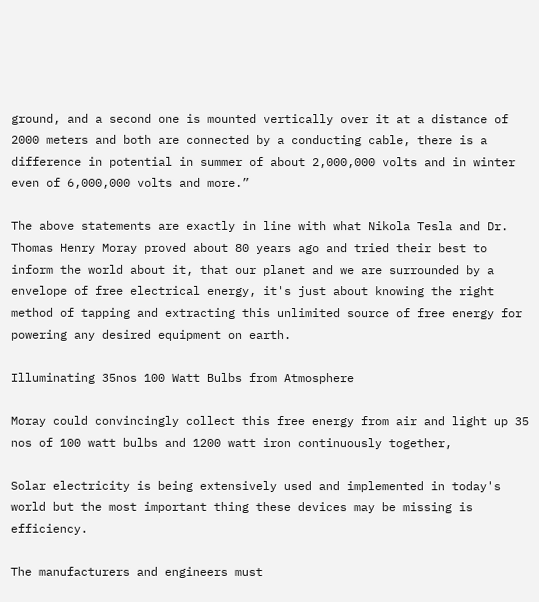ground, and a second one is mounted vertically over it at a distance of 2000 meters and both are connected by a conducting cable, there is a difference in potential in summer of about 2,000,000 volts and in winter even of 6,000,000 volts and more.”

The above statements are exactly in line with what Nikola Tesla and Dr. Thomas Henry Moray proved about 80 years ago and tried their best to inform the world about it, that our planet and we are surrounded by a envelope of free electrical energy, it's just about knowing the right method of tapping and extracting this unlimited source of free energy for powering any desired equipment on earth.

Illuminating 35nos 100 Watt Bulbs from Atmosphere

Moray could convincingly collect this free energy from air and light up 35 nos of 100 watt bulbs and 1200 watt iron continuously together,

Solar electricity is being extensively used and implemented in today's world but the most important thing these devices may be missing is efficiency.

The manufacturers and engineers must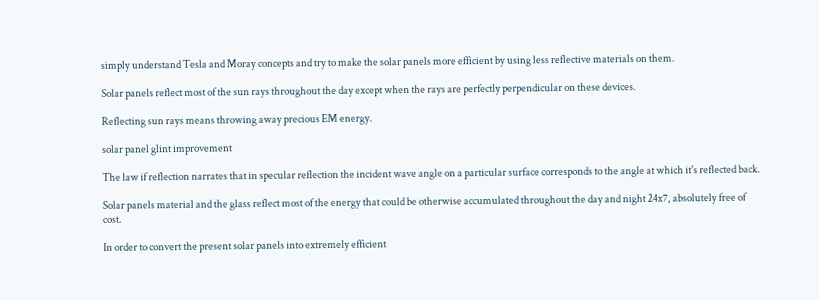simply understand Tesla and Moray concepts and try to make the solar panels more efficient by using less reflective materials on them.

Solar panels reflect most of the sun rays throughout the day except when the rays are perfectly perpendicular on these devices.

Reflecting sun rays means throwing away precious EM energy.

solar panel glint improvement

The law if reflection narrates that in specular reflection the incident wave angle on a particular surface corresponds to the angle at which it's reflected back.

Solar panels material and the glass reflect most of the energy that could be otherwise accumulated throughout the day and night 24x7, absolutely free of cost.

In order to convert the present solar panels into extremely efficient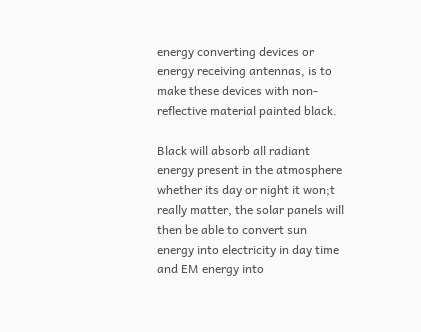energy converting devices or energy receiving antennas, is to make these devices with non-reflective material painted black.

Black will absorb all radiant energy present in the atmosphere whether its day or night it won;t really matter, the solar panels will then be able to convert sun energy into electricity in day time and EM energy into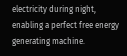electricity during night, enabling a perfect free energy generating machine.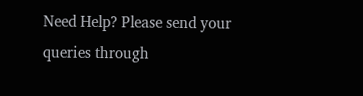Need Help? Please send your queries through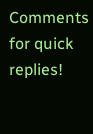Comments for quick replies!